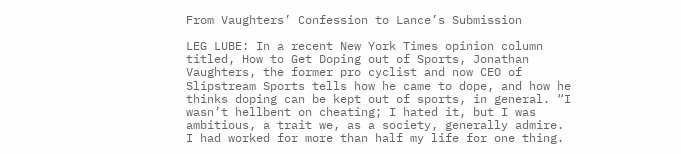From Vaughters’ Confession to Lance’s Submission

LEG LUBE: In a recent New York Times opinion column titled, How to Get Doping out of Sports, Jonathan Vaughters, the former pro cyclist and now CEO of Slipstream Sports tells how he came to dope, and how he thinks doping can be kept out of sports, in general. “I wasn’t hellbent on cheating; I hated it, but I was ambitious, a trait we, as a society, generally admire. I had worked for more than half my life for one thing.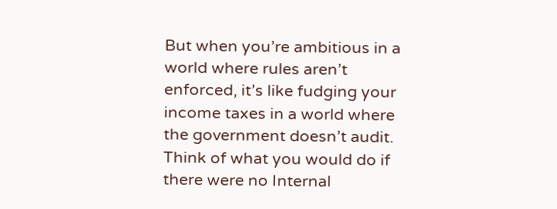But when you’re ambitious in a world where rules aren’t enforced, it’s like fudging your income taxes in a world where the government doesn’t audit. Think of what you would do if there were no Internal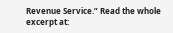Revenue Service.” Read the whole excerpt at: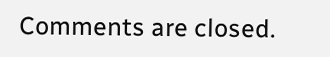Comments are closed.